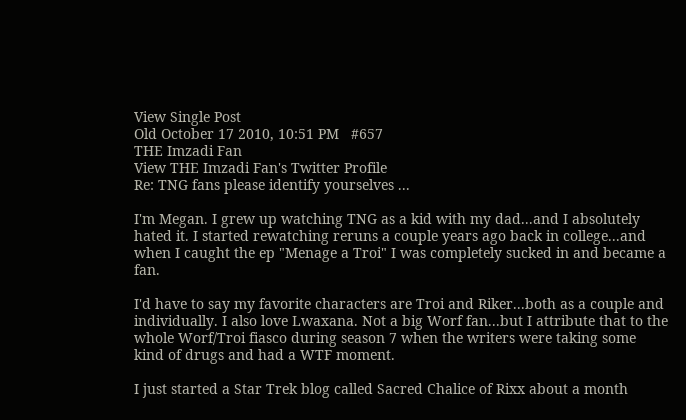View Single Post
Old October 17 2010, 10:51 PM   #657
THE Imzadi Fan
View THE Imzadi Fan's Twitter Profile
Re: TNG fans please identify yourselves ...

I'm Megan. I grew up watching TNG as a kid with my dad...and I absolutely hated it. I started rewatching reruns a couple years ago back in college...and when I caught the ep "Menage a Troi" I was completely sucked in and became a fan.

I'd have to say my favorite characters are Troi and Riker...both as a couple and individually. I also love Lwaxana. Not a big Worf fan...but I attribute that to the whole Worf/Troi fiasco during season 7 when the writers were taking some kind of drugs and had a WTF moment.

I just started a Star Trek blog called Sacred Chalice of Rixx about a month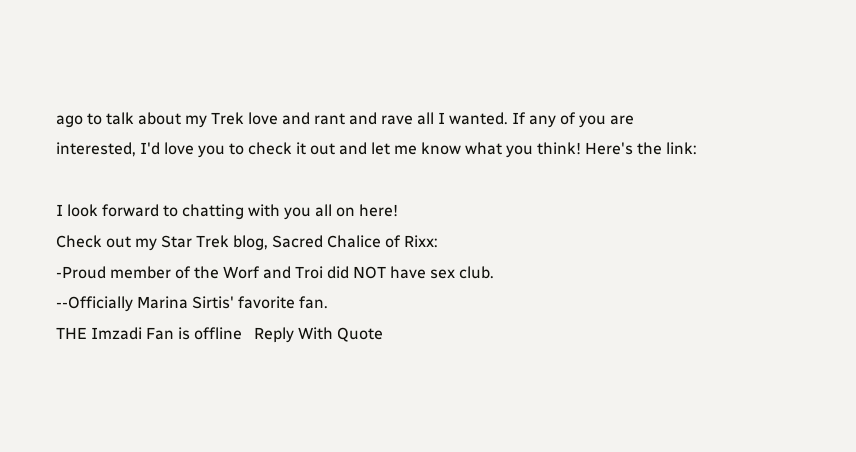ago to talk about my Trek love and rant and rave all I wanted. If any of you are interested, I'd love you to check it out and let me know what you think! Here's the link:

I look forward to chatting with you all on here!
Check out my Star Trek blog, Sacred Chalice of Rixx:
-Proud member of the Worf and Troi did NOT have sex club.
--Officially Marina Sirtis' favorite fan.
THE Imzadi Fan is offline   Reply With Quote